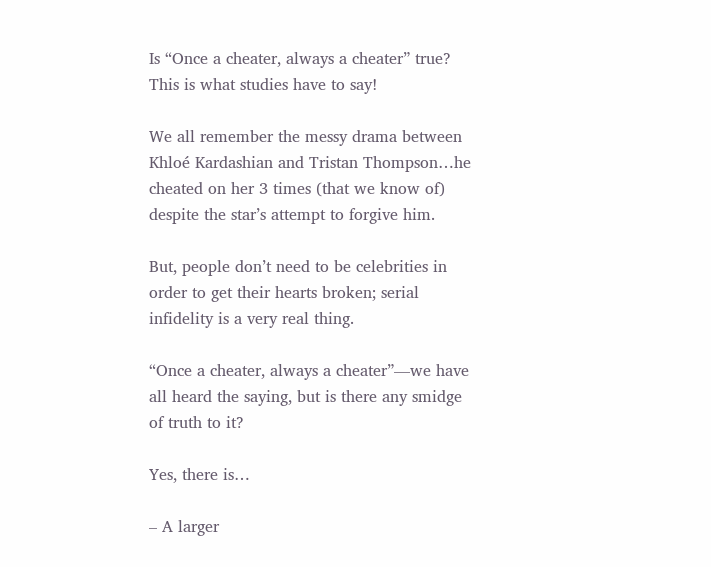Is “Once a cheater, always a cheater” true? This is what studies have to say!

We all remember the messy drama between Khloé Kardashian and Tristan Thompson…he cheated on her 3 times (that we know of) despite the star’s attempt to forgive him.

But, people don’t need to be celebrities in order to get their hearts broken; serial infidelity is a very real thing.

“Once a cheater, always a cheater”—we have all heard the saying, but is there any smidge of truth to it?

Yes, there is…

– A larger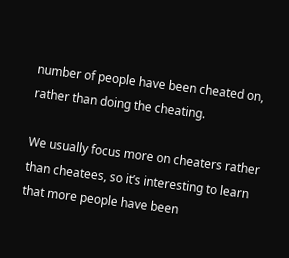number of people have been cheated on, rather than doing the cheating.

We usually focus more on cheaters rather than cheatees, so it’s interesting to learn that more people have been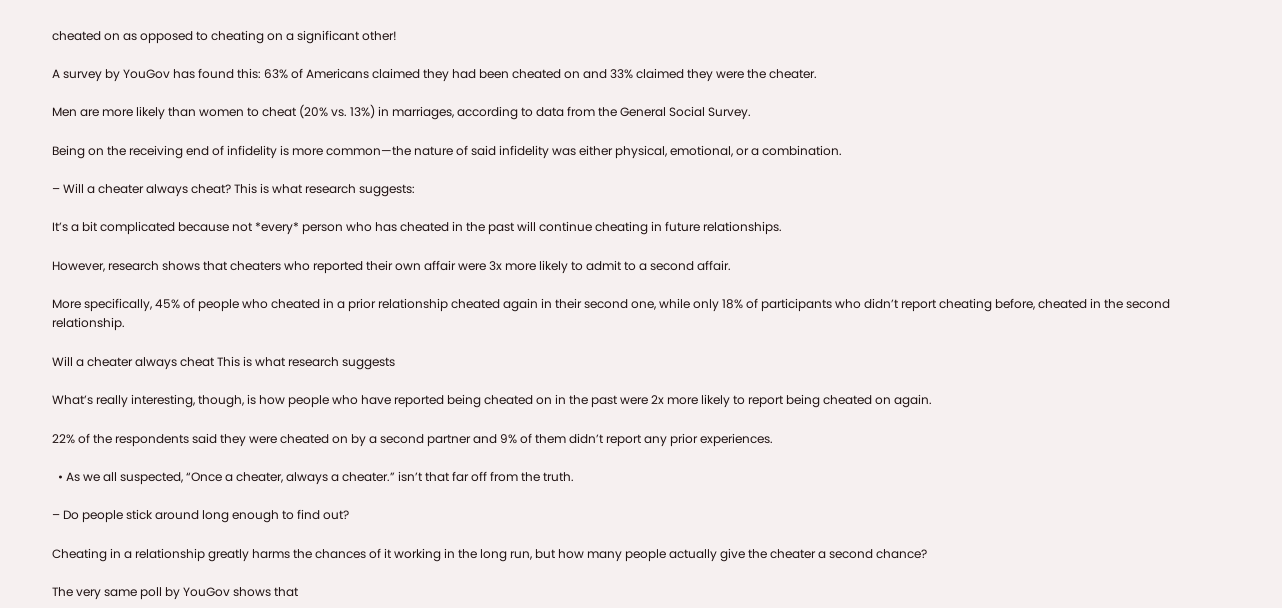cheated on as opposed to cheating on a significant other!

A survey by YouGov has found this: 63% of Americans claimed they had been cheated on and 33% claimed they were the cheater.

Men are more likely than women to cheat (20% vs. 13%) in marriages, according to data from the General Social Survey.

Being on the receiving end of infidelity is more common—the nature of said infidelity was either physical, emotional, or a combination.

– Will a cheater always cheat? This is what research suggests:

It’s a bit complicated because not *every* person who has cheated in the past will continue cheating in future relationships.

However, research shows that cheaters who reported their own affair were 3x more likely to admit to a second affair.

More specifically, 45% of people who cheated in a prior relationship cheated again in their second one, while only 18% of participants who didn’t report cheating before, cheated in the second relationship.

Will a cheater always cheat This is what research suggests

What’s really interesting, though, is how people who have reported being cheated on in the past were 2x more likely to report being cheated on again.

22% of the respondents said they were cheated on by a second partner and 9% of them didn’t report any prior experiences.

  • As we all suspected, “Once a cheater, always a cheater.” isn’t that far off from the truth.

– Do people stick around long enough to find out?

Cheating in a relationship greatly harms the chances of it working in the long run, but how many people actually give the cheater a second chance?

The very same poll by YouGov shows that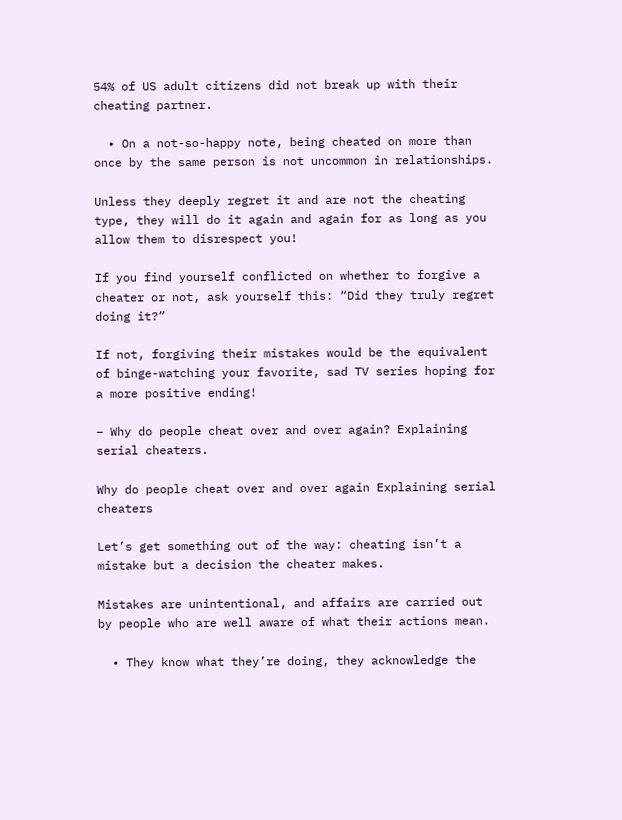54% of US adult citizens did not break up with their cheating partner.

  • On a not-so-happy note, being cheated on more than once by the same person is not uncommon in relationships.

Unless they deeply regret it and are not the cheating type, they will do it again and again for as long as you allow them to disrespect you!

If you find yourself conflicted on whether to forgive a cheater or not, ask yourself this: “Did they truly regret doing it?”

If not, forgiving their mistakes would be the equivalent of binge-watching your favorite, sad TV series hoping for a more positive ending!

– Why do people cheat over and over again? Explaining serial cheaters.

Why do people cheat over and over again Explaining serial cheaters

Let’s get something out of the way: cheating isn’t a mistake but a decision the cheater makes.

Mistakes are unintentional, and affairs are carried out by people who are well aware of what their actions mean.

  • They know what they’re doing, they acknowledge the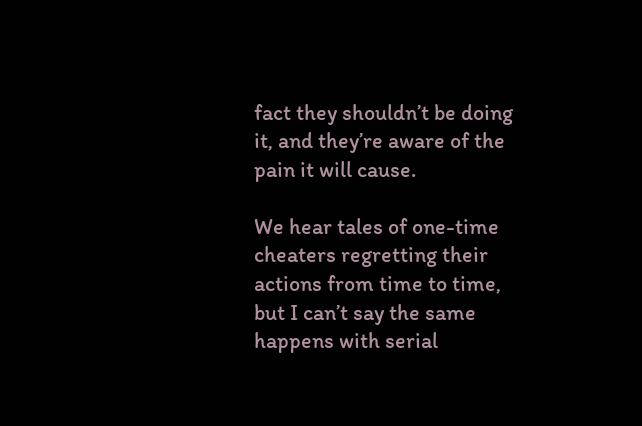fact they shouldn’t be doing it, and they’re aware of the pain it will cause.

We hear tales of one-time cheaters regretting their actions from time to time, but I can’t say the same happens with serial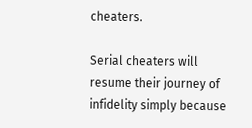cheaters.

Serial cheaters will resume their journey of infidelity simply because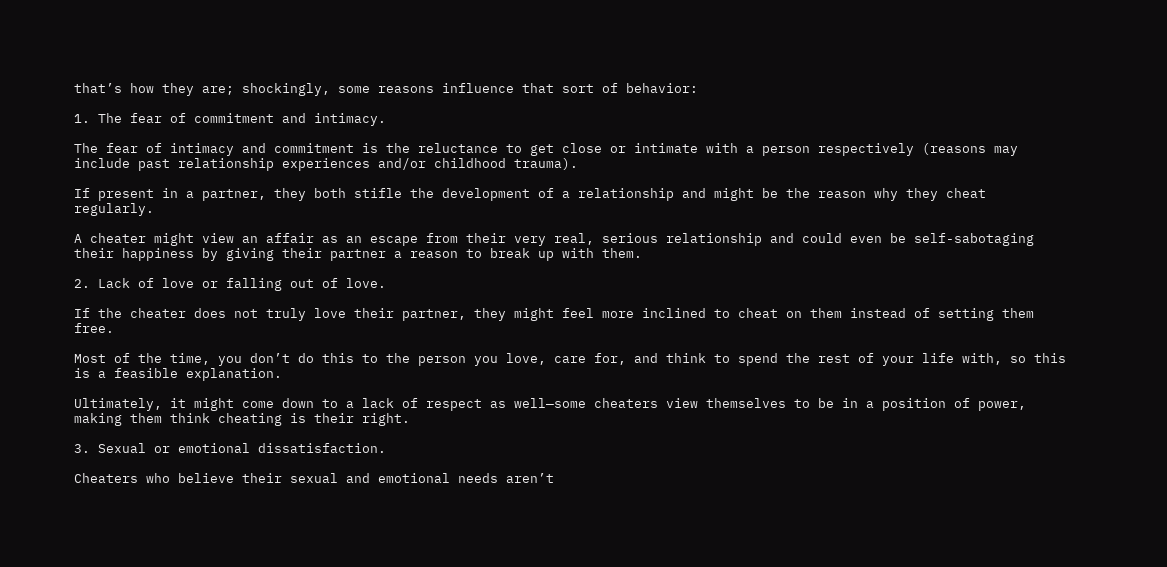that’s how they are; shockingly, some reasons influence that sort of behavior:

1. The fear of commitment and intimacy.

The fear of intimacy and commitment is the reluctance to get close or intimate with a person respectively (reasons may include past relationship experiences and/or childhood trauma).

If present in a partner, they both stifle the development of a relationship and might be the reason why they cheat regularly.

A cheater might view an affair as an escape from their very real, serious relationship and could even be self-sabotaging their happiness by giving their partner a reason to break up with them.

2. Lack of love or falling out of love.

If the cheater does not truly love their partner, they might feel more inclined to cheat on them instead of setting them free.

Most of the time, you don’t do this to the person you love, care for, and think to spend the rest of your life with, so this is a feasible explanation.

Ultimately, it might come down to a lack of respect as well—some cheaters view themselves to be in a position of power, making them think cheating is their right.

3. Sexual or emotional dissatisfaction.

Cheaters who believe their sexual and emotional needs aren’t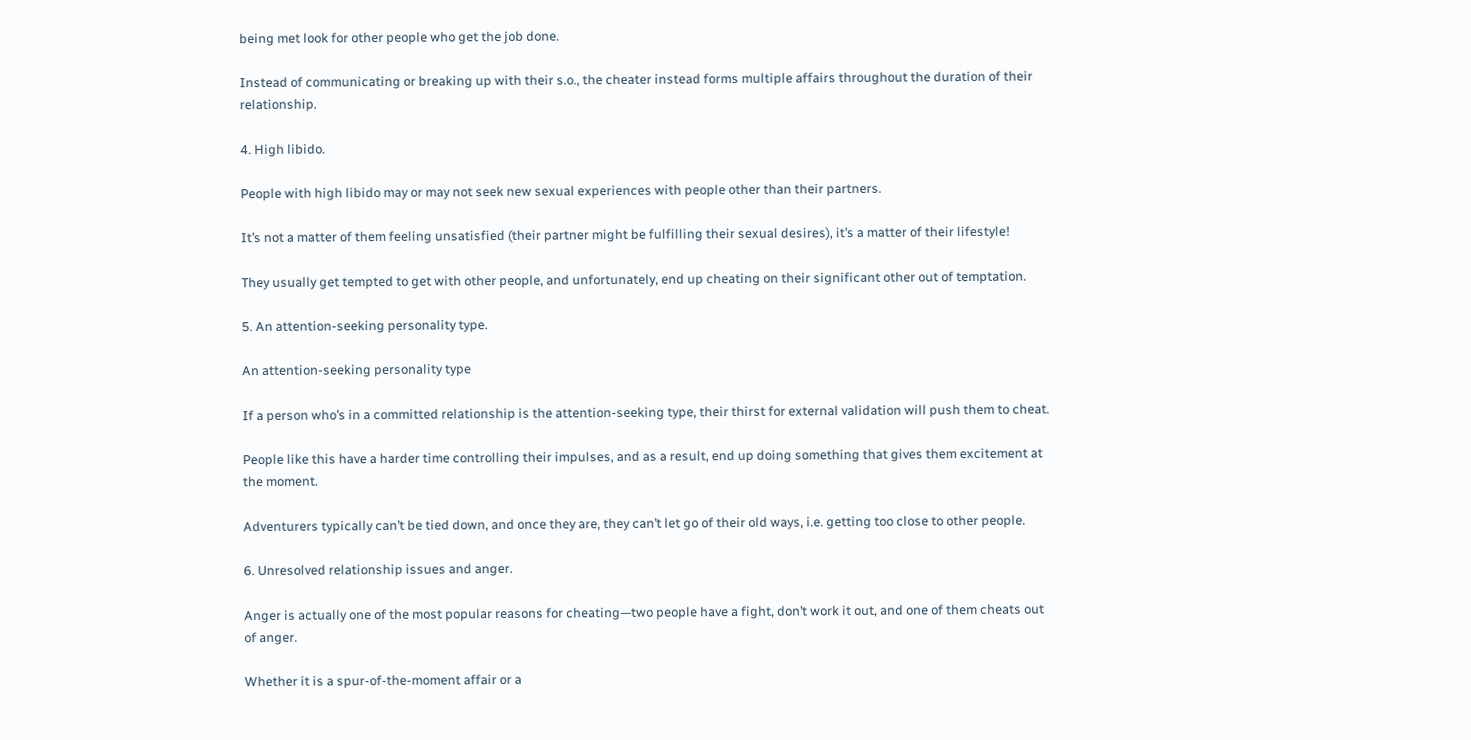being met look for other people who get the job done.

Instead of communicating or breaking up with their s.o., the cheater instead forms multiple affairs throughout the duration of their relationship.

4. High libido.

People with high libido may or may not seek new sexual experiences with people other than their partners.

It’s not a matter of them feeling unsatisfied (their partner might be fulfilling their sexual desires), it’s a matter of their lifestyle!

They usually get tempted to get with other people, and unfortunately, end up cheating on their significant other out of temptation.

5. An attention-seeking personality type.

An attention-seeking personality type

If a person who’s in a committed relationship is the attention-seeking type, their thirst for external validation will push them to cheat.

People like this have a harder time controlling their impulses, and as a result, end up doing something that gives them excitement at the moment.

Adventurers typically can’t be tied down, and once they are, they can’t let go of their old ways, i.e. getting too close to other people.

6. Unresolved relationship issues and anger.

Anger is actually one of the most popular reasons for cheating—two people have a fight, don’t work it out, and one of them cheats out of anger.

Whether it is a spur-of-the-moment affair or a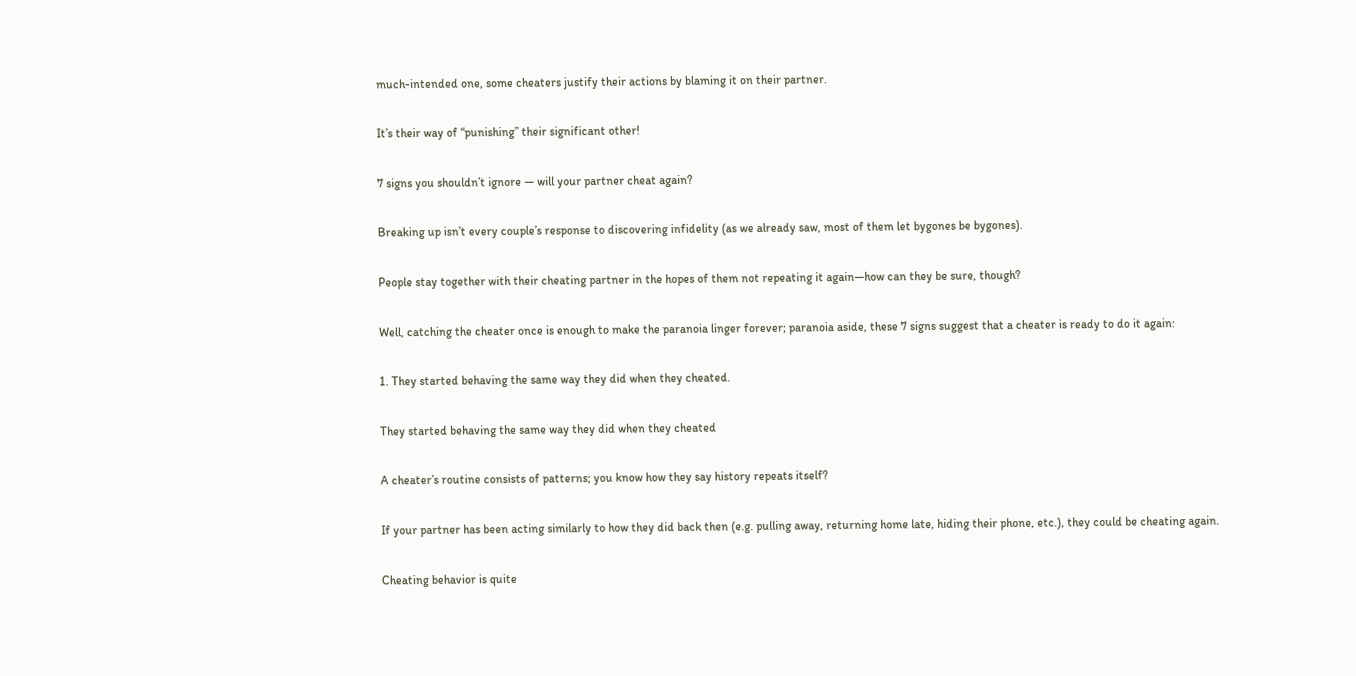much-intended one, some cheaters justify their actions by blaming it on their partner.

It’s their way of “punishing” their significant other!

7 signs you shouldn’t ignore — will your partner cheat again?

Breaking up isn’t every couple’s response to discovering infidelity (as we already saw, most of them let bygones be bygones).

People stay together with their cheating partner in the hopes of them not repeating it again—how can they be sure, though?

Well, catching the cheater once is enough to make the paranoia linger forever; paranoia aside, these 7 signs suggest that a cheater is ready to do it again:

1. They started behaving the same way they did when they cheated.

They started behaving the same way they did when they cheated

A cheater’s routine consists of patterns; you know how they say history repeats itself?

If your partner has been acting similarly to how they did back then (e.g. pulling away, returning home late, hiding their phone, etc.), they could be cheating again.

Cheating behavior is quite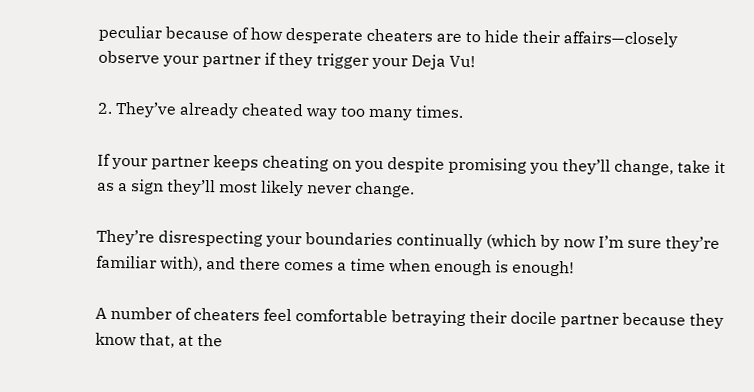peculiar because of how desperate cheaters are to hide their affairs—closely observe your partner if they trigger your Deja Vu!

2. They’ve already cheated way too many times.

If your partner keeps cheating on you despite promising you they’ll change, take it as a sign they’ll most likely never change.

They’re disrespecting your boundaries continually (which by now I’m sure they’re familiar with), and there comes a time when enough is enough!

A number of cheaters feel comfortable betraying their docile partner because they know that, at the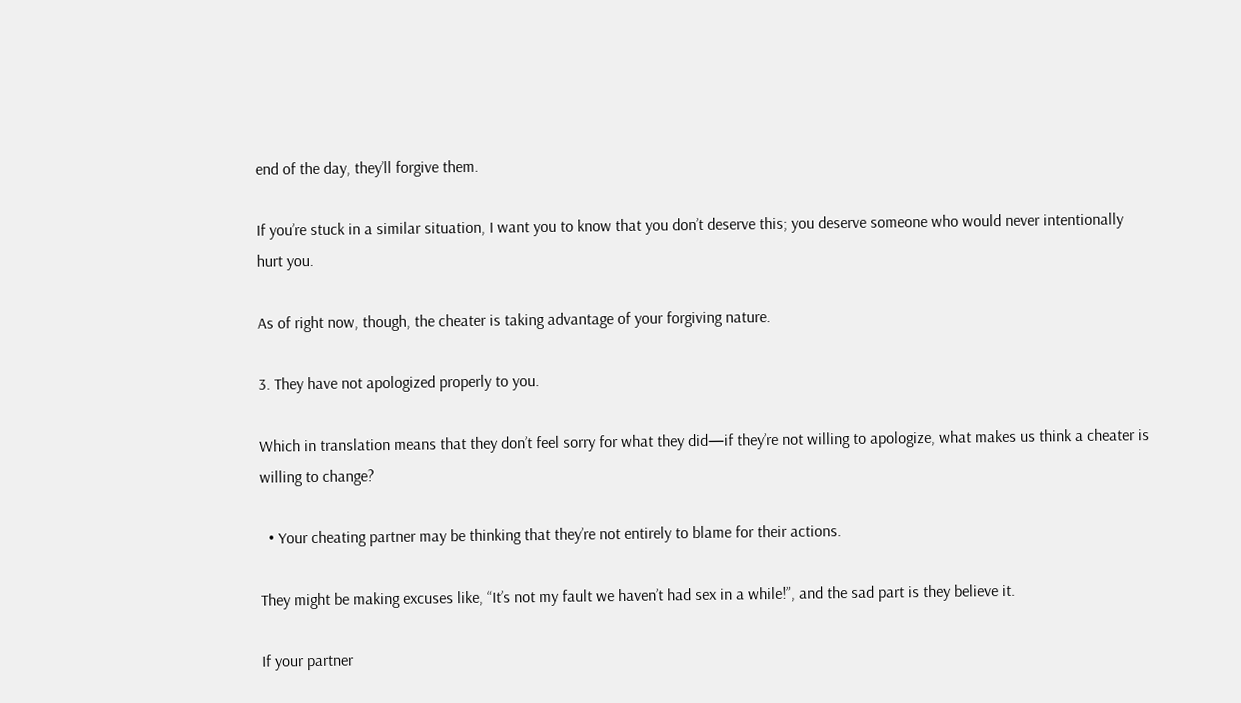end of the day, they’ll forgive them.

If you’re stuck in a similar situation, I want you to know that you don’t deserve this; you deserve someone who would never intentionally hurt you.

As of right now, though, the cheater is taking advantage of your forgiving nature.

3. They have not apologized properly to you.

Which in translation means that they don’t feel sorry for what they did—if they’re not willing to apologize, what makes us think a cheater is willing to change?

  • Your cheating partner may be thinking that they’re not entirely to blame for their actions.

They might be making excuses like, “It’s not my fault we haven’t had sex in a while!”, and the sad part is they believe it.

If your partner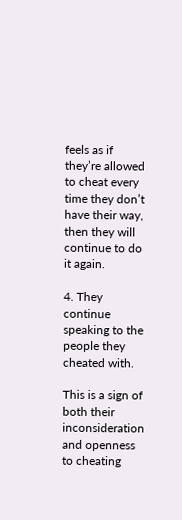feels as if they’re allowed to cheat every time they don’t have their way, then they will continue to do it again.

4. They continue speaking to the people they cheated with.

This is a sign of both their inconsideration and openness to cheating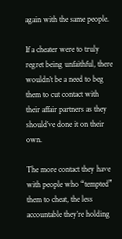again with the same people.

If a cheater were to truly regret being unfaithful, there wouldn’t be a need to beg them to cut contact with their affair partners as they should’ve done it on their own.

The more contact they have with people who “tempted” them to cheat, the less accountable they’re holding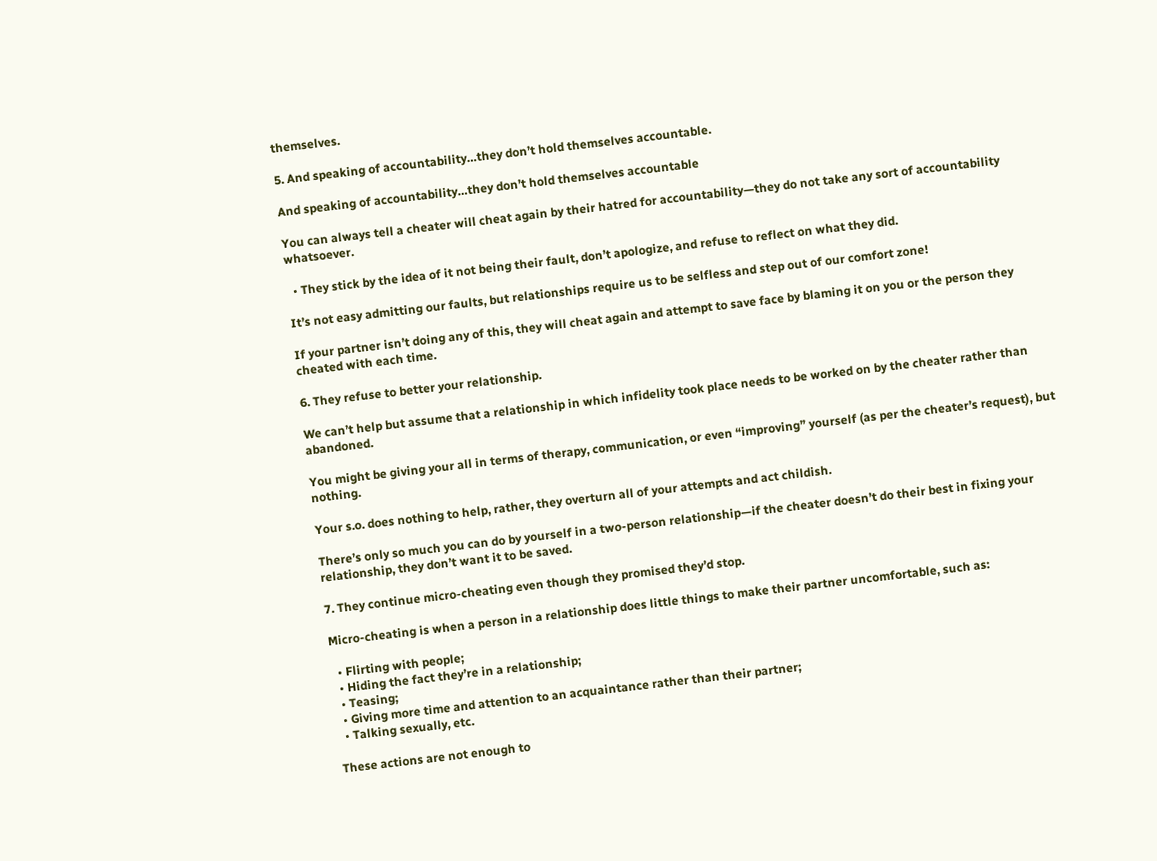themselves.

5. And speaking of accountability…they don’t hold themselves accountable.

And speaking of accountability…they don’t hold themselves accountable

You can always tell a cheater will cheat again by their hatred for accountability—they do not take any sort of accountability whatsoever.

  • They stick by the idea of it not being their fault, don’t apologize, and refuse to reflect on what they did.

It’s not easy admitting our faults, but relationships require us to be selfless and step out of our comfort zone!

If your partner isn’t doing any of this, they will cheat again and attempt to save face by blaming it on you or the person they cheated with each time.

6. They refuse to better your relationship.

We can’t help but assume that a relationship in which infidelity took place needs to be worked on by the cheater rather than abandoned.

You might be giving your all in terms of therapy, communication, or even “improving” yourself (as per the cheater’s request), but nothing.

Your s.o. does nothing to help, rather, they overturn all of your attempts and act childish.

There’s only so much you can do by yourself in a two-person relationship—if the cheater doesn’t do their best in fixing your relationship, they don’t want it to be saved.

7. They continue micro-cheating even though they promised they’d stop.

Micro-cheating is when a person in a relationship does little things to make their partner uncomfortable, such as:

  • Flirting with people;
  • Hiding the fact they’re in a relationship;
  • Teasing;
  • Giving more time and attention to an acquaintance rather than their partner;
  • Talking sexually, etc.

These actions are not enough to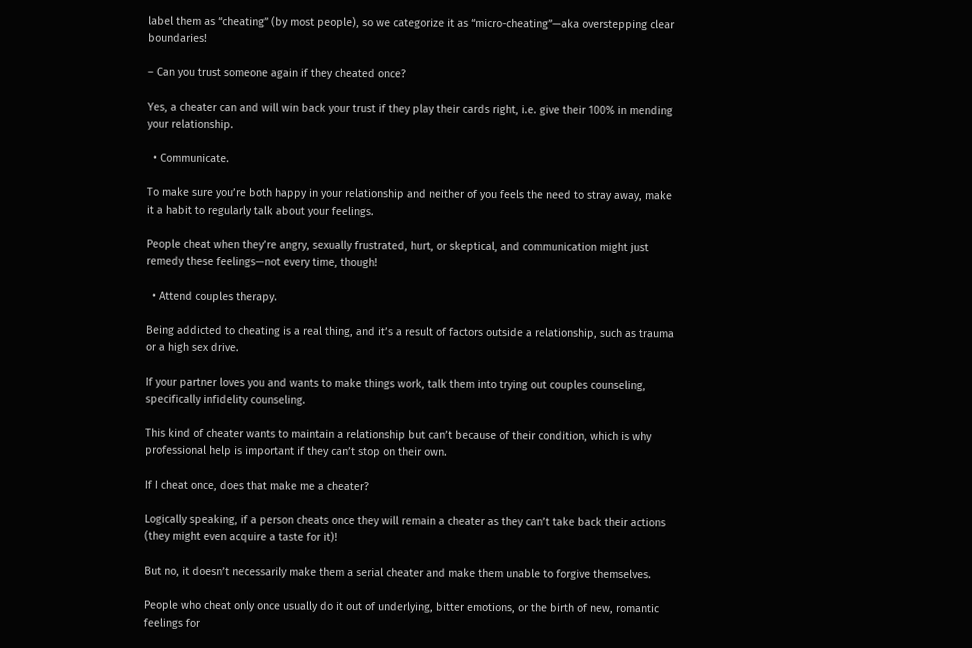label them as “cheating” (by most people), so we categorize it as “micro-cheating”—aka overstepping clear boundaries!

– Can you trust someone again if they cheated once?

Yes, a cheater can and will win back your trust if they play their cards right, i.e. give their 100% in mending your relationship.

  • Communicate.

To make sure you’re both happy in your relationship and neither of you feels the need to stray away, make it a habit to regularly talk about your feelings.

People cheat when they’re angry, sexually frustrated, hurt, or skeptical, and communication might just remedy these feelings—not every time, though!

  • Attend couples therapy.

Being addicted to cheating is a real thing, and it’s a result of factors outside a relationship, such as trauma or a high sex drive.

If your partner loves you and wants to make things work, talk them into trying out couples counseling, specifically infidelity counseling.

This kind of cheater wants to maintain a relationship but can’t because of their condition, which is why professional help is important if they can’t stop on their own.

If I cheat once, does that make me a cheater?

Logically speaking, if a person cheats once they will remain a cheater as they can’t take back their actions (they might even acquire a taste for it)!

But no, it doesn’t necessarily make them a serial cheater and make them unable to forgive themselves.

People who cheat only once usually do it out of underlying, bitter emotions, or the birth of new, romantic feelings for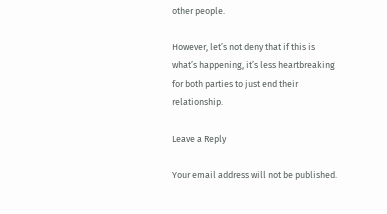other people.

However, let’s not deny that if this is what’s happening, it’s less heartbreaking for both parties to just end their relationship.

Leave a Reply

Your email address will not be published.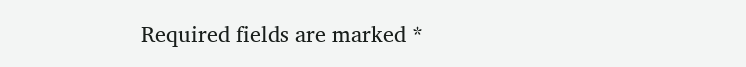Required fields are marked *